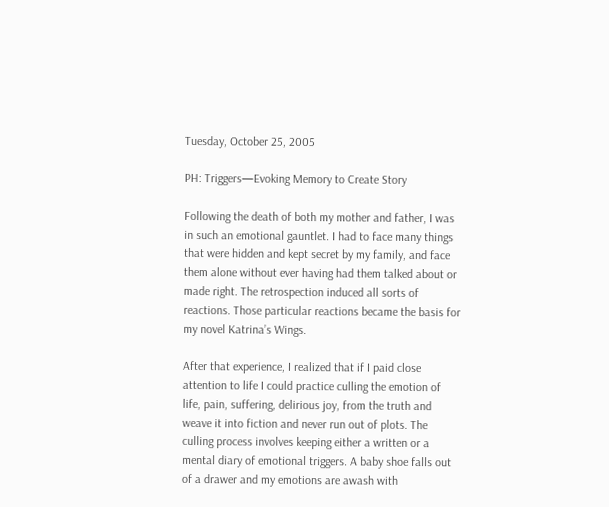Tuesday, October 25, 2005

PH: Triggers—Evoking Memory to Create Story

Following the death of both my mother and father, I was in such an emotional gauntlet. I had to face many things that were hidden and kept secret by my family, and face them alone without ever having had them talked about or made right. The retrospection induced all sorts of reactions. Those particular reactions became the basis for my novel Katrina’s Wings.

After that experience, I realized that if I paid close attention to life I could practice culling the emotion of life, pain, suffering, delirious joy, from the truth and weave it into fiction and never run out of plots. The culling process involves keeping either a written or a mental diary of emotional triggers. A baby shoe falls out of a drawer and my emotions are awash with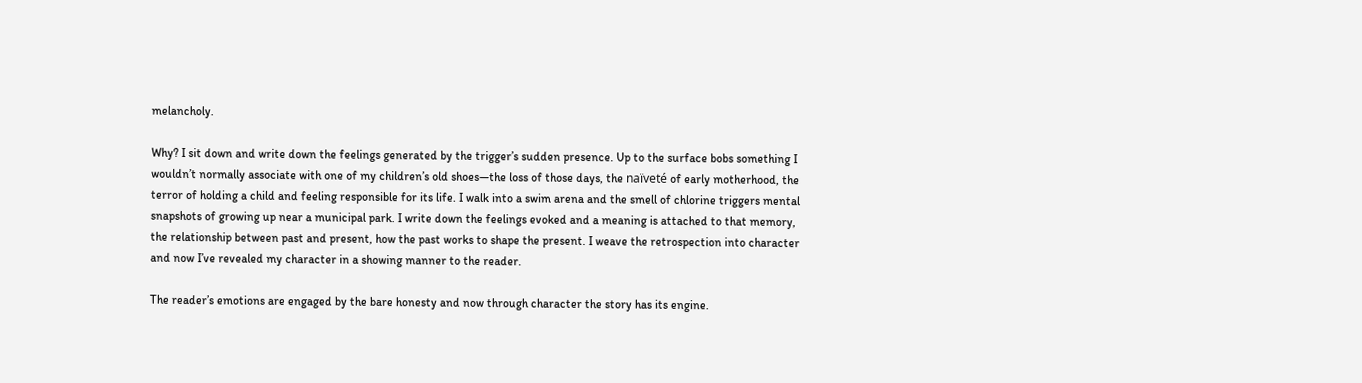melancholy.

Why? I sit down and write down the feelings generated by the trigger’s sudden presence. Up to the surface bobs something I wouldn’t normally associate with one of my children’s old shoes—the loss of those days, the naïveté of early motherhood, the terror of holding a child and feeling responsible for its life. I walk into a swim arena and the smell of chlorine triggers mental snapshots of growing up near a municipal park. I write down the feelings evoked and a meaning is attached to that memory, the relationship between past and present, how the past works to shape the present. I weave the retrospection into character and now I’ve revealed my character in a showing manner to the reader.

The reader’s emotions are engaged by the bare honesty and now through character the story has its engine.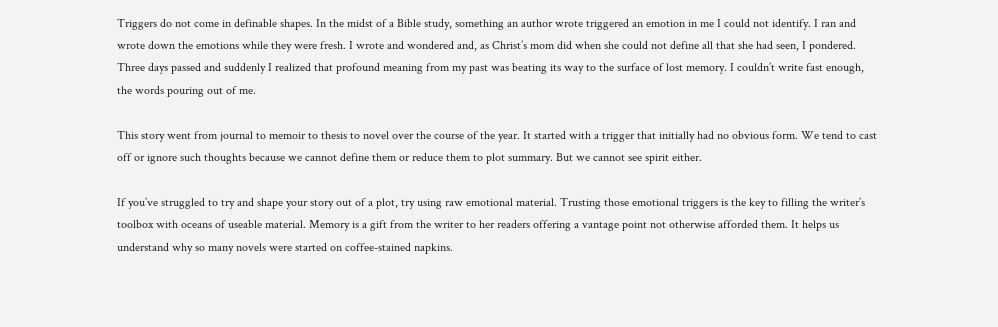Triggers do not come in definable shapes. In the midst of a Bible study, something an author wrote triggered an emotion in me I could not identify. I ran and wrote down the emotions while they were fresh. I wrote and wondered and, as Christ’s mom did when she could not define all that she had seen, I pondered. Three days passed and suddenly I realized that profound meaning from my past was beating its way to the surface of lost memory. I couldn’t write fast enough, the words pouring out of me.

This story went from journal to memoir to thesis to novel over the course of the year. It started with a trigger that initially had no obvious form. We tend to cast off or ignore such thoughts because we cannot define them or reduce them to plot summary. But we cannot see spirit either.

If you’ve struggled to try and shape your story out of a plot, try using raw emotional material. Trusting those emotional triggers is the key to filling the writer’s toolbox with oceans of useable material. Memory is a gift from the writer to her readers offering a vantage point not otherwise afforded them. It helps us understand why so many novels were started on coffee-stained napkins.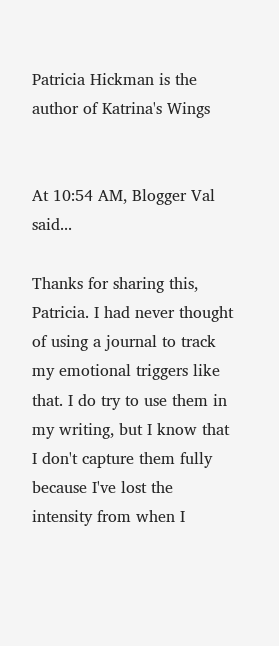Patricia Hickman is the author of Katrina's Wings


At 10:54 AM, Blogger Val said...

Thanks for sharing this, Patricia. I had never thought of using a journal to track my emotional triggers like that. I do try to use them in my writing, but I know that I don't capture them fully because I've lost the intensity from when I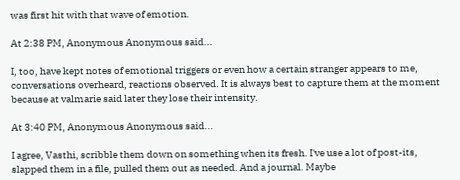was first hit with that wave of emotion.

At 2:38 PM, Anonymous Anonymous said...

I, too, have kept notes of emotional triggers or even how a certain stranger appears to me, conversations overheard, reactions observed. It is always best to capture them at the moment because at valmarie said later they lose their intensity.

At 3:40 PM, Anonymous Anonymous said...

I agree, Vasthi, scribble them down on something when its fresh. I've use a lot of post-its, slapped them in a file, pulled them out as needed. And a journal. Maybe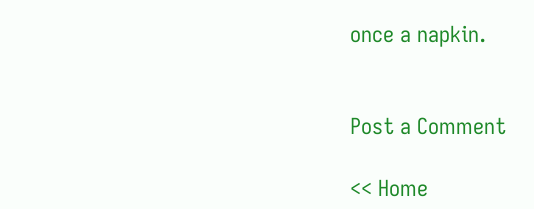once a napkin.


Post a Comment

<< Home